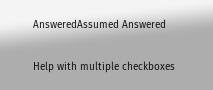AnsweredAssumed Answered

Help with multiple checkboxes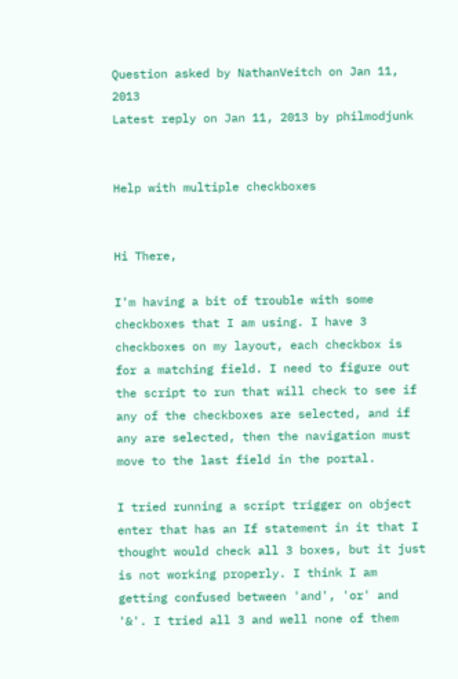Question asked by NathanVeitch on Jan 11, 2013
Latest reply on Jan 11, 2013 by philmodjunk


Help with multiple checkboxes


Hi There,

I'm having a bit of trouble with some checkboxes that I am using. I have 3 checkboxes on my layout, each checkbox is for a matching field. I need to figure out the script to run that will check to see if any of the checkboxes are selected, and if any are selected, then the navigation must move to the last field in the portal.

I tried running a script trigger on object enter that has an If statement in it that I thought would check all 3 boxes, but it just is not working properly. I think I am getting confused between 'and', 'or' and '&'. I tried all 3 and well none of them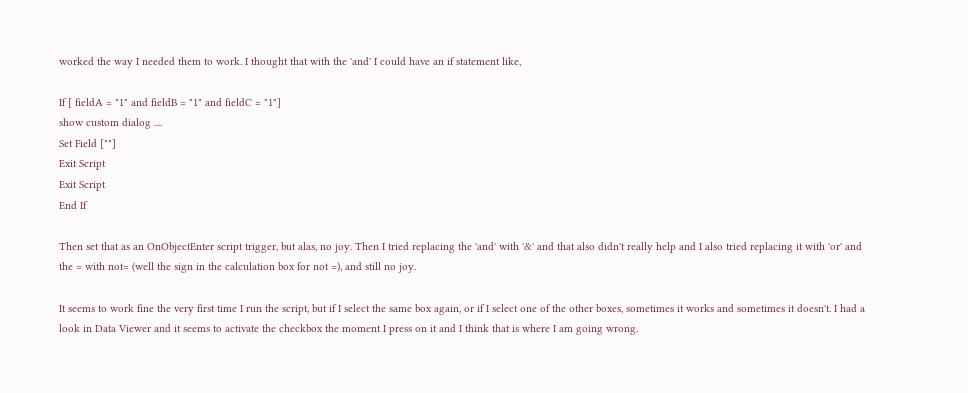worked the way I needed them to work. I thought that with the 'and' I could have an if statement like,

If [ fieldA = "1" and fieldB = "1" and fieldC = "1"]
show custom dialog ....
Set Field [""]
Exit Script
Exit Script
End If

Then set that as an OnObjectEnter script trigger, but alas, no joy. Then I tried replacing the 'and' with '&' and that also didn't really help and I also tried replacing it with 'or' and the = with not= (well the sign in the calculation box for not =), and still no joy.

It seems to work fine the very first time I run the script, but if I select the same box again, or if I select one of the other boxes, sometimes it works and sometimes it doesn't. I had a look in Data Viewer and it seems to activate the checkbox the moment I press on it and I think that is where I am going wrong.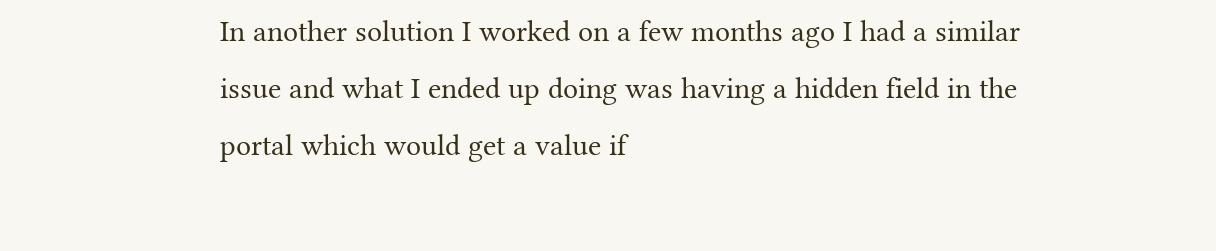In another solution I worked on a few months ago I had a similar issue and what I ended up doing was having a hidden field in the portal which would get a value if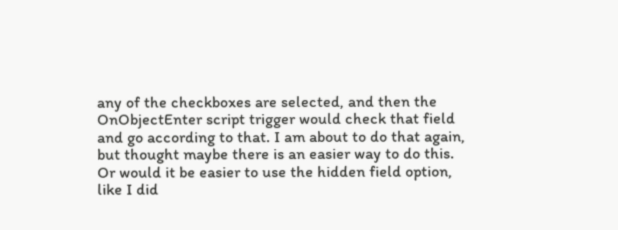any of the checkboxes are selected, and then the OnObjectEnter script trigger would check that field and go according to that. I am about to do that again, but thought maybe there is an easier way to do this. Or would it be easier to use the hidden field option, like I did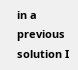in a previous solution I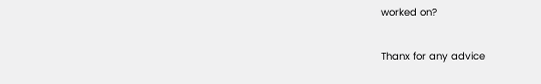worked on?

Thanx for any advice